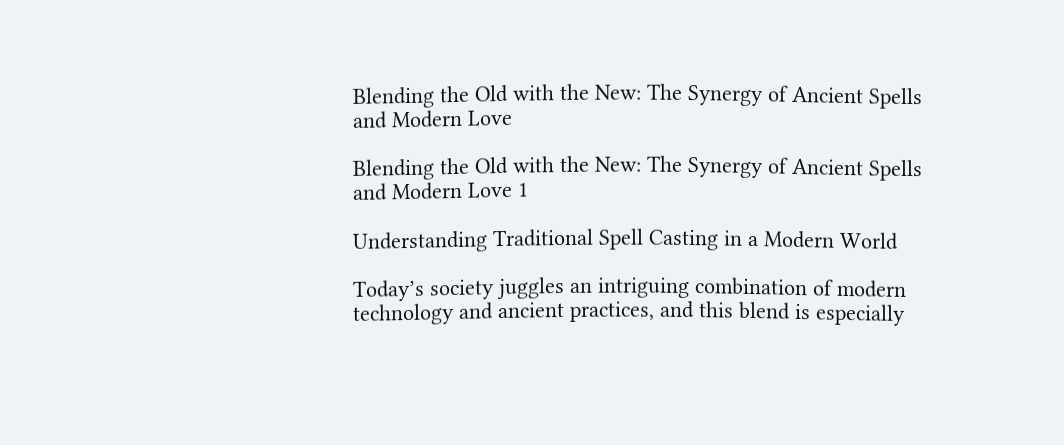Blending the Old with the New: The Synergy of Ancient Spells and Modern Love

Blending the Old with the New: The Synergy of Ancient Spells and Modern Love 1

Understanding Traditional Spell Casting in a Modern World

Today’s society juggles an intriguing combination of modern technology and ancient practices, and this blend is especially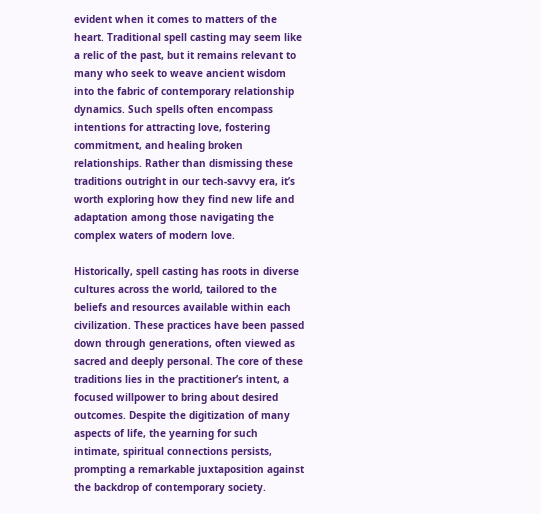evident when it comes to matters of the heart. Traditional spell casting may seem like a relic of the past, but it remains relevant to many who seek to weave ancient wisdom into the fabric of contemporary relationship dynamics. Such spells often encompass intentions for attracting love, fostering commitment, and healing broken relationships. Rather than dismissing these traditions outright in our tech-savvy era, it’s worth exploring how they find new life and adaptation among those navigating the complex waters of modern love.

Historically, spell casting has roots in diverse cultures across the world, tailored to the beliefs and resources available within each civilization. These practices have been passed down through generations, often viewed as sacred and deeply personal. The core of these traditions lies in the practitioner’s intent, a focused willpower to bring about desired outcomes. Despite the digitization of many aspects of life, the yearning for such intimate, spiritual connections persists, prompting a remarkable juxtaposition against the backdrop of contemporary society.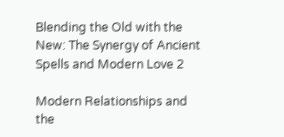Blending the Old with the New: The Synergy of Ancient Spells and Modern Love 2

Modern Relationships and the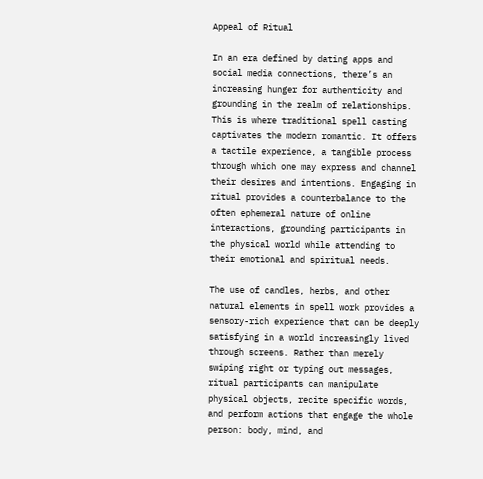Appeal of Ritual

In an era defined by dating apps and social media connections, there’s an increasing hunger for authenticity and grounding in the realm of relationships. This is where traditional spell casting captivates the modern romantic. It offers a tactile experience, a tangible process through which one may express and channel their desires and intentions. Engaging in ritual provides a counterbalance to the often ephemeral nature of online interactions, grounding participants in the physical world while attending to their emotional and spiritual needs.

The use of candles, herbs, and other natural elements in spell work provides a sensory-rich experience that can be deeply satisfying in a world increasingly lived through screens. Rather than merely swiping right or typing out messages, ritual participants can manipulate physical objects, recite specific words, and perform actions that engage the whole person: body, mind, and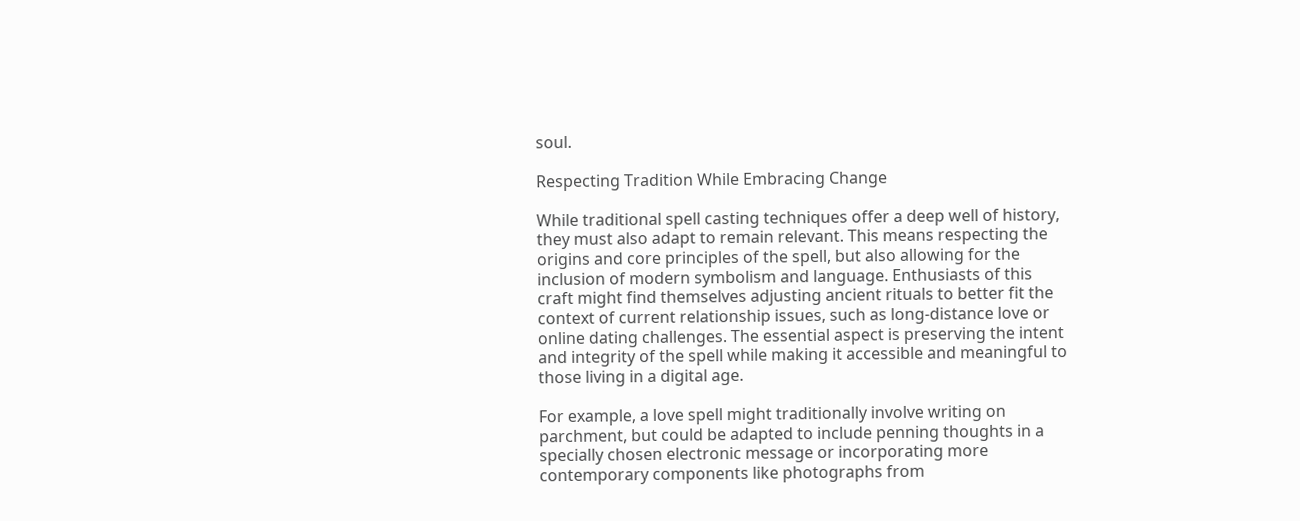soul.

Respecting Tradition While Embracing Change

While traditional spell casting techniques offer a deep well of history, they must also adapt to remain relevant. This means respecting the origins and core principles of the spell, but also allowing for the inclusion of modern symbolism and language. Enthusiasts of this craft might find themselves adjusting ancient rituals to better fit the context of current relationship issues, such as long-distance love or online dating challenges. The essential aspect is preserving the intent and integrity of the spell while making it accessible and meaningful to those living in a digital age.

For example, a love spell might traditionally involve writing on parchment, but could be adapted to include penning thoughts in a specially chosen electronic message or incorporating more contemporary components like photographs from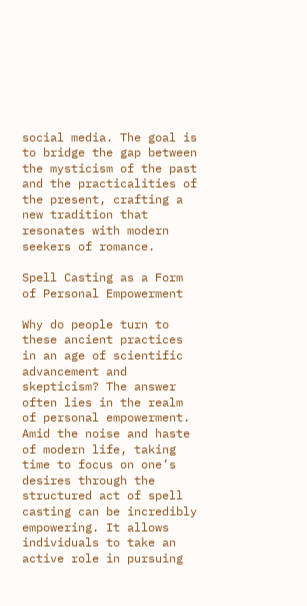social media. The goal is to bridge the gap between the mysticism of the past and the practicalities of the present, crafting a new tradition that resonates with modern seekers of romance.

Spell Casting as a Form of Personal Empowerment

Why do people turn to these ancient practices in an age of scientific advancement and skepticism? The answer often lies in the realm of personal empowerment. Amid the noise and haste of modern life, taking time to focus on one’s desires through the structured act of spell casting can be incredibly empowering. It allows individuals to take an active role in pursuing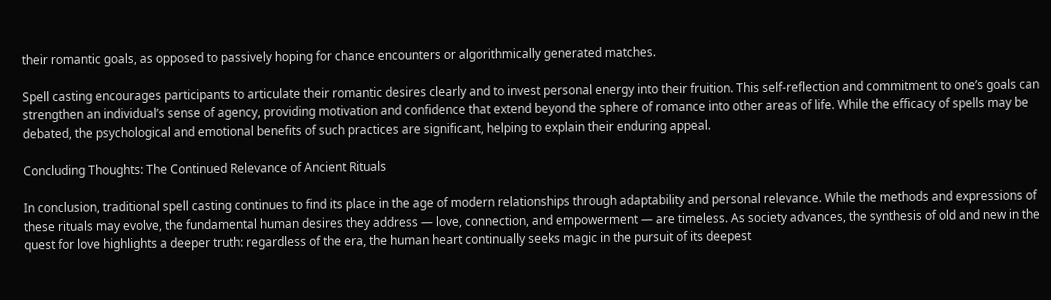their romantic goals, as opposed to passively hoping for chance encounters or algorithmically generated matches.

Spell casting encourages participants to articulate their romantic desires clearly and to invest personal energy into their fruition. This self-reflection and commitment to one’s goals can strengthen an individual’s sense of agency, providing motivation and confidence that extend beyond the sphere of romance into other areas of life. While the efficacy of spells may be debated, the psychological and emotional benefits of such practices are significant, helping to explain their enduring appeal.

Concluding Thoughts: The Continued Relevance of Ancient Rituals

In conclusion, traditional spell casting continues to find its place in the age of modern relationships through adaptability and personal relevance. While the methods and expressions of these rituals may evolve, the fundamental human desires they address — love, connection, and empowerment — are timeless. As society advances, the synthesis of old and new in the quest for love highlights a deeper truth: regardless of the era, the human heart continually seeks magic in the pursuit of its deepest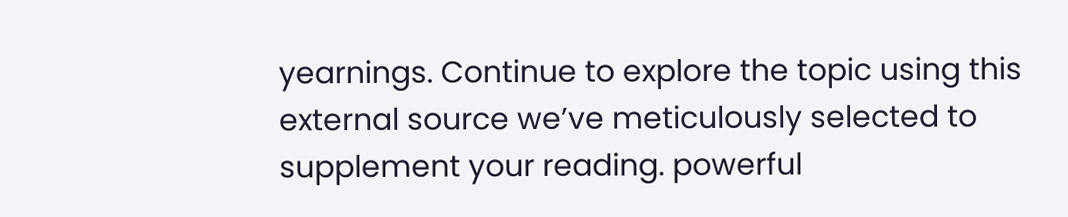yearnings. Continue to explore the topic using this external source we’ve meticulously selected to supplement your reading. powerful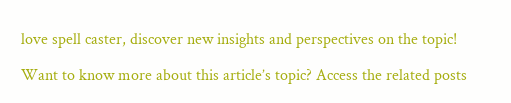love spell caster, discover new insights and perspectives on the topic!

Want to know more about this article’s topic? Access the related posts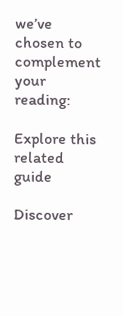we’ve chosen to complement your reading:

Explore this related guide

Discover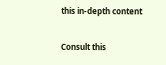this in-depth content

Consult this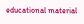educational material